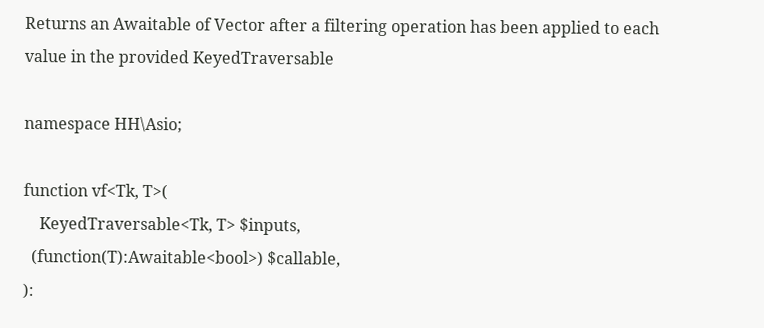Returns an Awaitable of Vector after a filtering operation has been applied to each value in the provided KeyedTraversable

namespace HH\Asio;

function vf<Tk, T>(
    KeyedTraversable<Tk, T> $inputs,
  (function(T):Awaitable<bool>) $callable,
):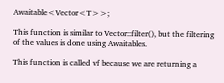Awaitable<Vector<T>>;

This function is similar to Vector::filter(), but the filtering of the values is done using Awaitables.

This function is called vf because we are returning a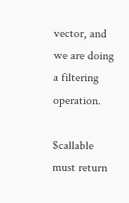vector, and we are doing a filtering operation.

$callable must return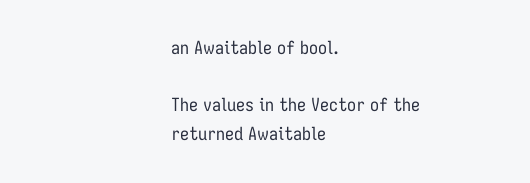an Awaitable of bool.

The values in the Vector of the returned Awaitable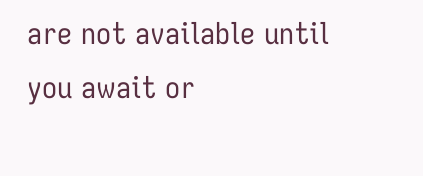are not available until you await or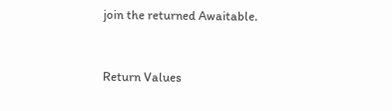join the returned Awaitable.


Return Values